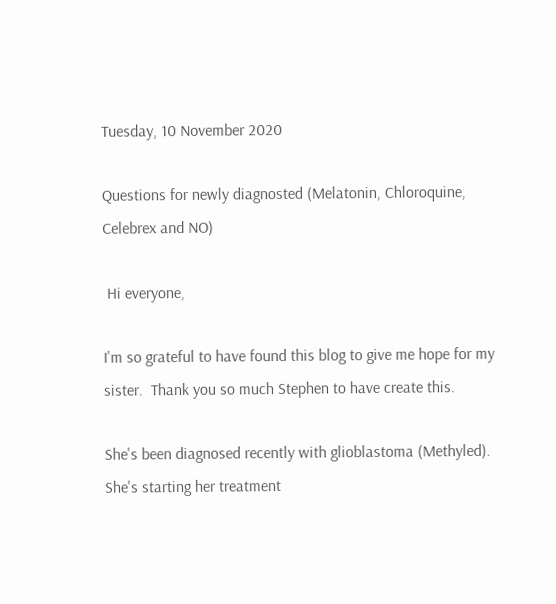Tuesday, 10 November 2020

Questions for newly diagnosted (Melatonin, Chloroquine, Celebrex and NO)

 Hi everyone,

I'm so grateful to have found this blog to give me hope for my sister.  Thank you so much Stephen to have create this.

She's been diagnosed recently with glioblastoma (Methyled). She's starting her treatment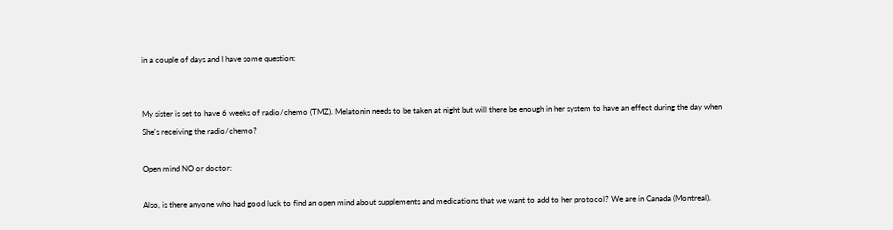in a couple of days and I have some question:


My sister is set to have 6 weeks of radio/chemo (TMZ). Melatonin needs to be taken at night but will there be enough in her system to have an effect during the day when She's receiving the radio/chemo?

Open mind NO or doctor:

Also, is there anyone who had good luck to find an open mind about supplements and medications that we want to add to her protocol? We are in Canada (Montreal).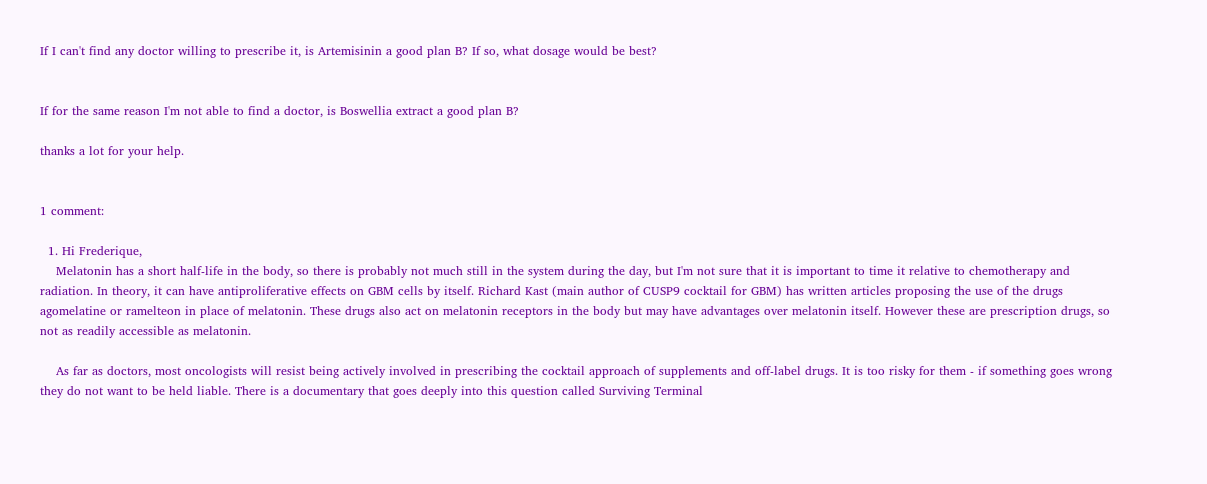If I can't find any doctor willing to prescribe it, is Artemisinin a good plan B? If so, what dosage would be best?


If for the same reason I'm not able to find a doctor, is Boswellia extract a good plan B?

thanks a lot for your help.


1 comment:

  1. Hi Frederique,
    Melatonin has a short half-life in the body, so there is probably not much still in the system during the day, but I'm not sure that it is important to time it relative to chemotherapy and radiation. In theory, it can have antiproliferative effects on GBM cells by itself. Richard Kast (main author of CUSP9 cocktail for GBM) has written articles proposing the use of the drugs agomelatine or ramelteon in place of melatonin. These drugs also act on melatonin receptors in the body but may have advantages over melatonin itself. However these are prescription drugs, so not as readily accessible as melatonin.

    As far as doctors, most oncologists will resist being actively involved in prescribing the cocktail approach of supplements and off-label drugs. It is too risky for them - if something goes wrong they do not want to be held liable. There is a documentary that goes deeply into this question called Surviving Terminal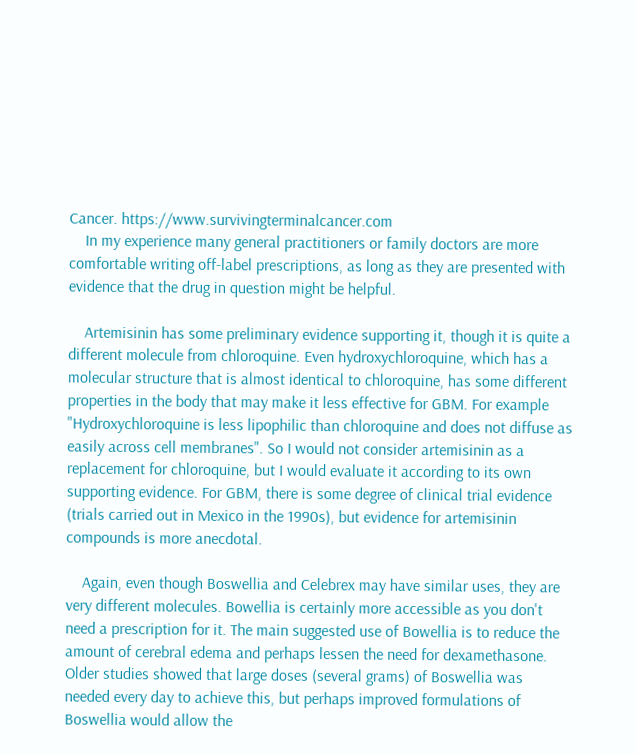Cancer. https://www.survivingterminalcancer.com
    In my experience many general practitioners or family doctors are more comfortable writing off-label prescriptions, as long as they are presented with evidence that the drug in question might be helpful.

    Artemisinin has some preliminary evidence supporting it, though it is quite a different molecule from chloroquine. Even hydroxychloroquine, which has a molecular structure that is almost identical to chloroquine, has some different properties in the body that may make it less effective for GBM. For example "Hydroxychloroquine is less lipophilic than chloroquine and does not diffuse as easily across cell membranes". So I would not consider artemisinin as a replacement for chloroquine, but I would evaluate it according to its own supporting evidence. For GBM, there is some degree of clinical trial evidence (trials carried out in Mexico in the 1990s), but evidence for artemisinin compounds is more anecdotal.

    Again, even though Boswellia and Celebrex may have similar uses, they are very different molecules. Bowellia is certainly more accessible as you don't need a prescription for it. The main suggested use of Bowellia is to reduce the amount of cerebral edema and perhaps lessen the need for dexamethasone. Older studies showed that large doses (several grams) of Boswellia was needed every day to achieve this, but perhaps improved formulations of Boswellia would allow the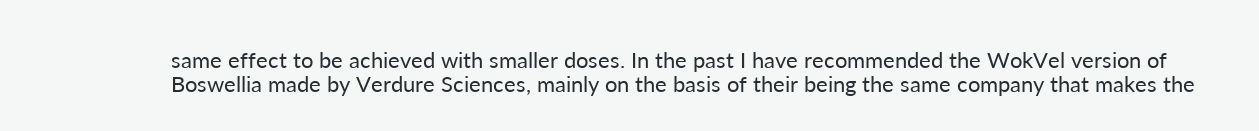same effect to be achieved with smaller doses. In the past I have recommended the WokVel version of Boswellia made by Verdure Sciences, mainly on the basis of their being the same company that makes the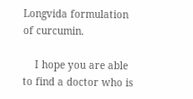Longvida formulation of curcumin.

    I hope you are able to find a doctor who is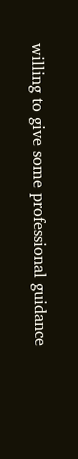willing to give some professional guidance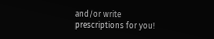and/or write prescriptions for you!